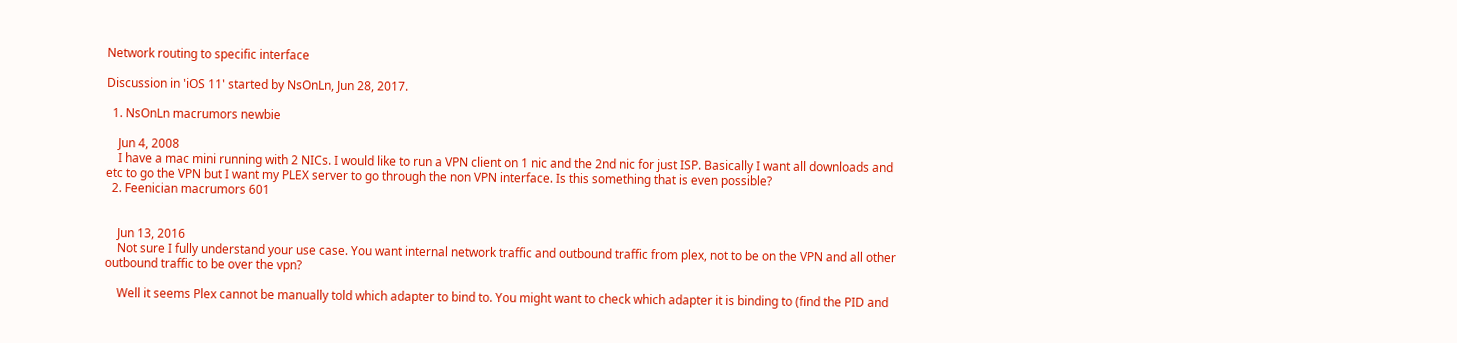Network routing to specific interface

Discussion in 'iOS 11' started by NsOnLn, Jun 28, 2017.

  1. NsOnLn macrumors newbie

    Jun 4, 2008
    I have a mac mini running with 2 NICs. I would like to run a VPN client on 1 nic and the 2nd nic for just ISP. Basically I want all downloads and etc to go the VPN but I want my PLEX server to go through the non VPN interface. Is this something that is even possible?
  2. Feenician macrumors 601


    Jun 13, 2016
    Not sure I fully understand your use case. You want internal network traffic and outbound traffic from plex, not to be on the VPN and all other outbound traffic to be over the vpn?

    Well it seems Plex cannot be manually told which adapter to bind to. You might want to check which adapter it is binding to (find the PID and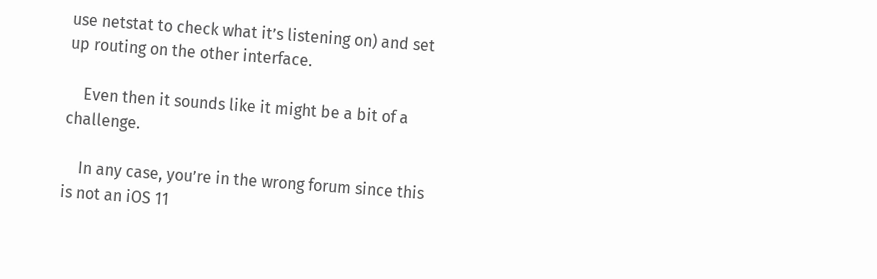use netstat to check what it’s listening on) and set up routing on the other interface.

    Even then it sounds like it might be a bit of a challenge.

    In any case, you’re in the wrong forum since this is not an iOS 11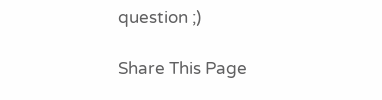question ;)

Share This Page